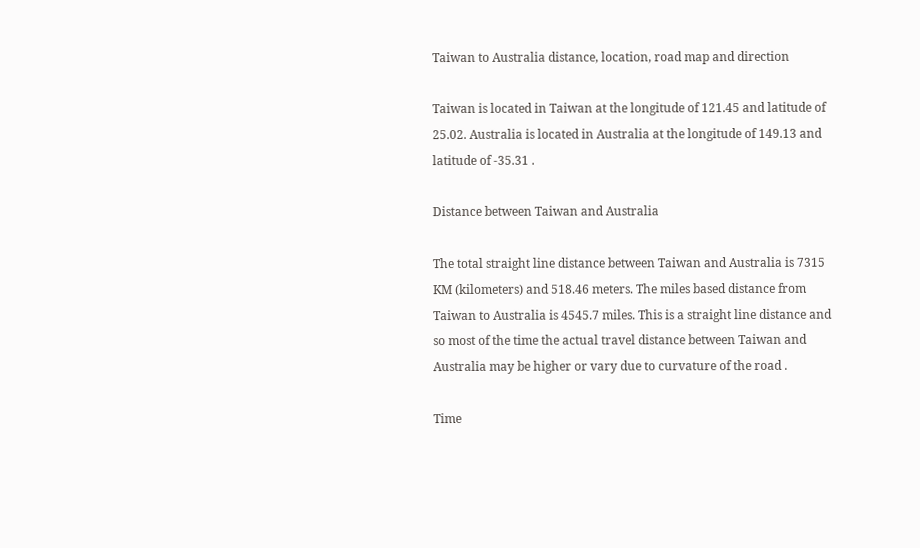Taiwan to Australia distance, location, road map and direction

Taiwan is located in Taiwan at the longitude of 121.45 and latitude of 25.02. Australia is located in Australia at the longitude of 149.13 and latitude of -35.31 .

Distance between Taiwan and Australia

The total straight line distance between Taiwan and Australia is 7315 KM (kilometers) and 518.46 meters. The miles based distance from Taiwan to Australia is 4545.7 miles. This is a straight line distance and so most of the time the actual travel distance between Taiwan and Australia may be higher or vary due to curvature of the road .

Time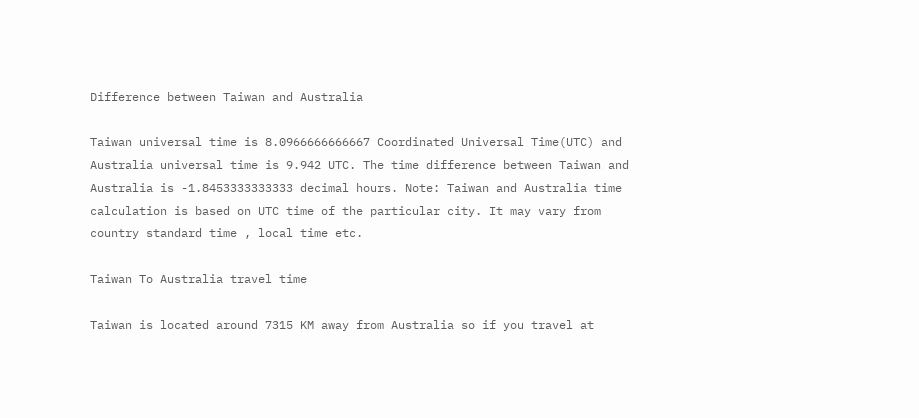Difference between Taiwan and Australia

Taiwan universal time is 8.0966666666667 Coordinated Universal Time(UTC) and Australia universal time is 9.942 UTC. The time difference between Taiwan and Australia is -1.8453333333333 decimal hours. Note: Taiwan and Australia time calculation is based on UTC time of the particular city. It may vary from country standard time , local time etc.

Taiwan To Australia travel time

Taiwan is located around 7315 KM away from Australia so if you travel at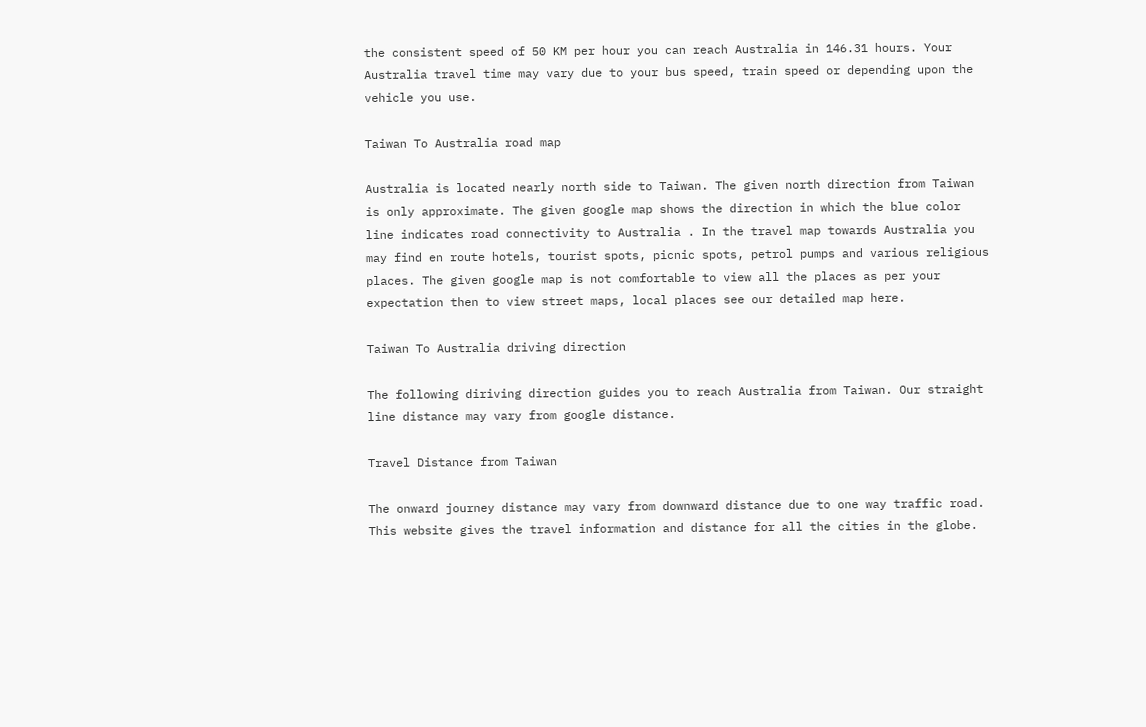the consistent speed of 50 KM per hour you can reach Australia in 146.31 hours. Your Australia travel time may vary due to your bus speed, train speed or depending upon the vehicle you use.

Taiwan To Australia road map

Australia is located nearly north side to Taiwan. The given north direction from Taiwan is only approximate. The given google map shows the direction in which the blue color line indicates road connectivity to Australia . In the travel map towards Australia you may find en route hotels, tourist spots, picnic spots, petrol pumps and various religious places. The given google map is not comfortable to view all the places as per your expectation then to view street maps, local places see our detailed map here.

Taiwan To Australia driving direction

The following diriving direction guides you to reach Australia from Taiwan. Our straight line distance may vary from google distance.

Travel Distance from Taiwan

The onward journey distance may vary from downward distance due to one way traffic road. This website gives the travel information and distance for all the cities in the globe.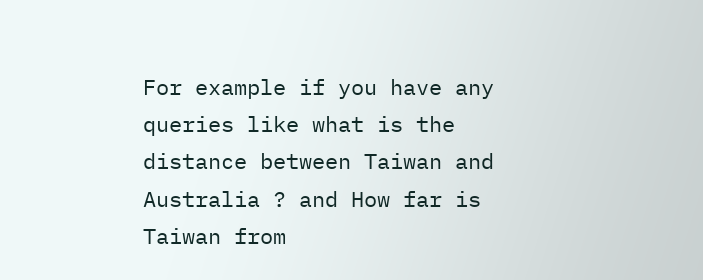For example if you have any queries like what is the distance between Taiwan and Australia ? and How far is Taiwan from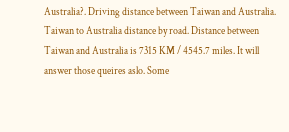Australia?. Driving distance between Taiwan and Australia. Taiwan to Australia distance by road. Distance between Taiwan and Australia is 7315 KM / 4545.7 miles. It will answer those queires aslo. Some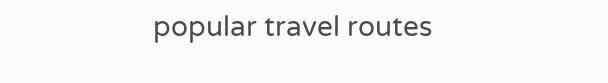popular travel routes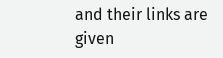and their links are given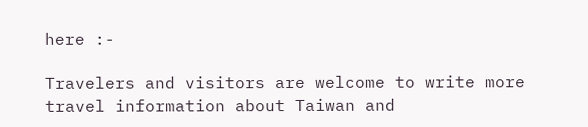here :-

Travelers and visitors are welcome to write more travel information about Taiwan and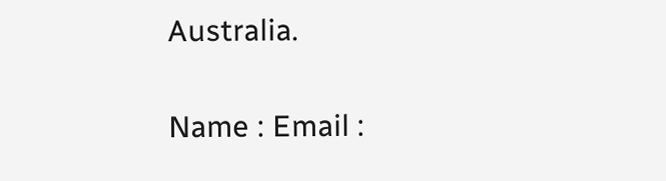Australia.

Name : Email :